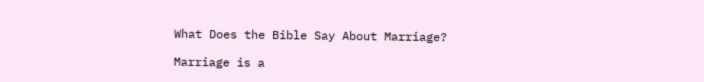What Does the Bible Say About Marriage?

Marriage is a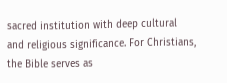sacred institution with deep cultural and religious significance. For Christians, the Bible serves as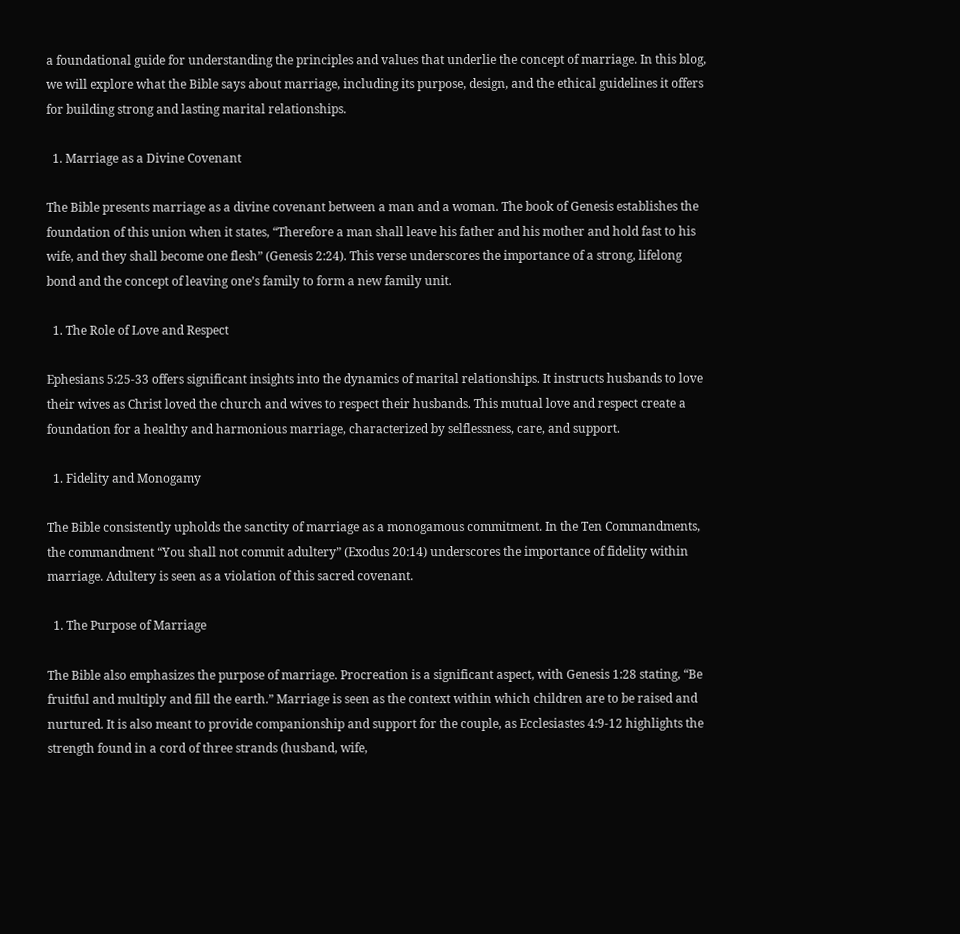a foundational guide for understanding the principles and values that underlie the concept of marriage. In this blog, we will explore what the Bible says about marriage, including its purpose, design, and the ethical guidelines it offers for building strong and lasting marital relationships.

  1. Marriage as a Divine Covenant

The Bible presents marriage as a divine covenant between a man and a woman. The book of Genesis establishes the foundation of this union when it states, “Therefore a man shall leave his father and his mother and hold fast to his wife, and they shall become one flesh” (Genesis 2:24). This verse underscores the importance of a strong, lifelong bond and the concept of leaving one’s family to form a new family unit.

  1. The Role of Love and Respect

Ephesians 5:25-33 offers significant insights into the dynamics of marital relationships. It instructs husbands to love their wives as Christ loved the church and wives to respect their husbands. This mutual love and respect create a foundation for a healthy and harmonious marriage, characterized by selflessness, care, and support.

  1. Fidelity and Monogamy

The Bible consistently upholds the sanctity of marriage as a monogamous commitment. In the Ten Commandments, the commandment “You shall not commit adultery” (Exodus 20:14) underscores the importance of fidelity within marriage. Adultery is seen as a violation of this sacred covenant.

  1. The Purpose of Marriage

The Bible also emphasizes the purpose of marriage. Procreation is a significant aspect, with Genesis 1:28 stating, “Be fruitful and multiply and fill the earth.” Marriage is seen as the context within which children are to be raised and nurtured. It is also meant to provide companionship and support for the couple, as Ecclesiastes 4:9-12 highlights the strength found in a cord of three strands (husband, wife,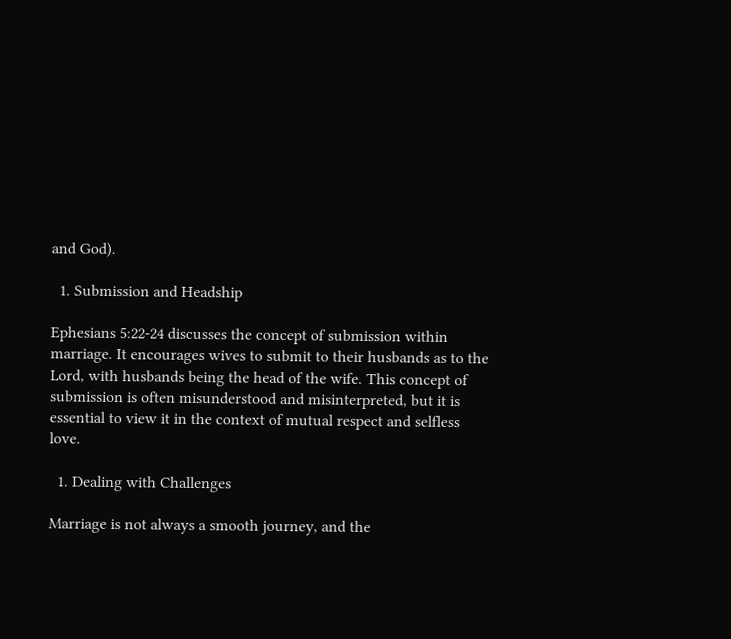and God).

  1. Submission and Headship

Ephesians 5:22-24 discusses the concept of submission within marriage. It encourages wives to submit to their husbands as to the Lord, with husbands being the head of the wife. This concept of submission is often misunderstood and misinterpreted, but it is essential to view it in the context of mutual respect and selfless love.

  1. Dealing with Challenges

Marriage is not always a smooth journey, and the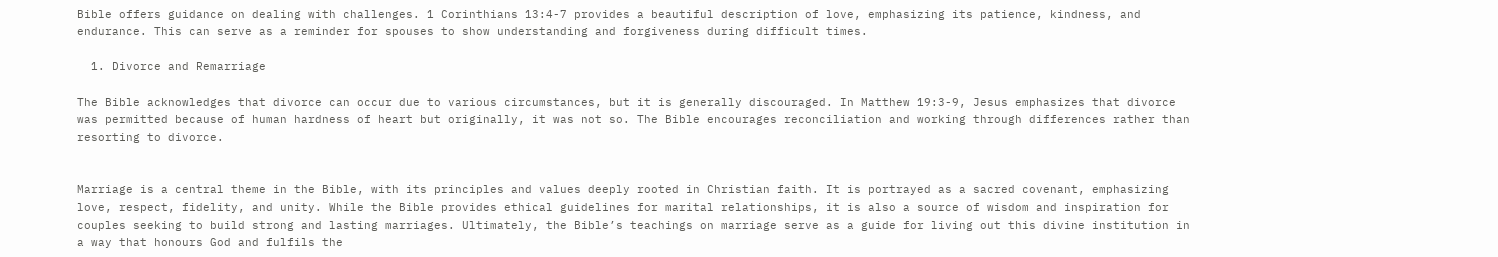Bible offers guidance on dealing with challenges. 1 Corinthians 13:4-7 provides a beautiful description of love, emphasizing its patience, kindness, and endurance. This can serve as a reminder for spouses to show understanding and forgiveness during difficult times.

  1. Divorce and Remarriage

The Bible acknowledges that divorce can occur due to various circumstances, but it is generally discouraged. In Matthew 19:3-9, Jesus emphasizes that divorce was permitted because of human hardness of heart but originally, it was not so. The Bible encourages reconciliation and working through differences rather than resorting to divorce.


Marriage is a central theme in the Bible, with its principles and values deeply rooted in Christian faith. It is portrayed as a sacred covenant, emphasizing love, respect, fidelity, and unity. While the Bible provides ethical guidelines for marital relationships, it is also a source of wisdom and inspiration for couples seeking to build strong and lasting marriages. Ultimately, the Bible’s teachings on marriage serve as a guide for living out this divine institution in a way that honours God and fulfils the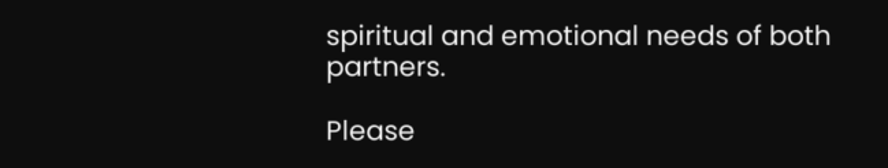spiritual and emotional needs of both partners.

Please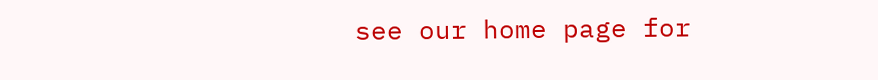see our home page for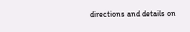directions and details on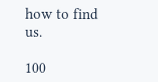how to find us.

100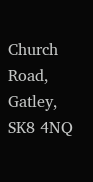Church Road, Gatley, SK8 4NQ